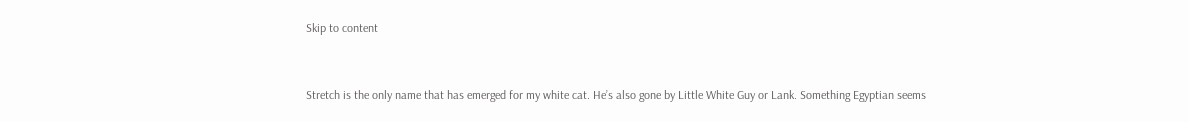Skip to content


Stretch is the only name that has emerged for my white cat. He’s also gone by Little White Guy or Lank. Something Egyptian seems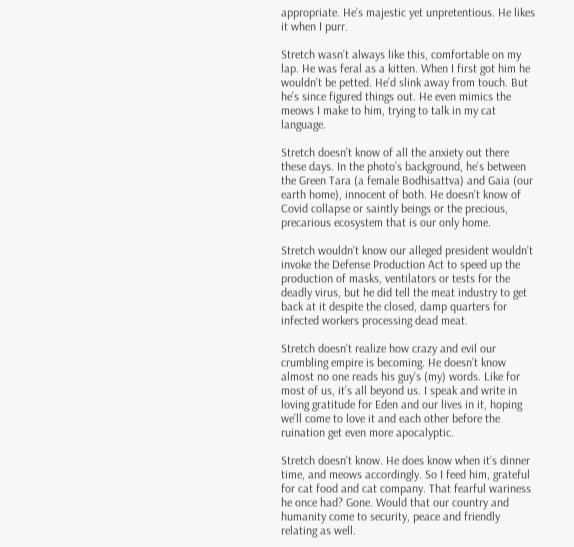appropriate. He’s majestic yet unpretentious. He likes it when I purr.

Stretch wasn’t always like this, comfortable on my lap. He was feral as a kitten. When I first got him he wouldn’t be petted. He’d slink away from touch. But he’s since figured things out. He even mimics the meows I make to him, trying to talk in my cat language.

Stretch doesn’t know of all the anxiety out there these days. In the photo’s background, he’s between the Green Tara (a female Bodhisattva) and Gaia (our earth home), innocent of both. He doesn’t know of Covid collapse or saintly beings or the precious, precarious ecosystem that is our only home.

Stretch wouldn’t know our alleged president wouldn’t invoke the Defense Production Act to speed up the production of masks, ventilators or tests for the deadly virus, but he did tell the meat industry to get back at it despite the closed, damp quarters for infected workers processing dead meat.

Stretch doesn’t realize how crazy and evil our crumbling empire is becoming. He doesn’t know almost no one reads his guy’s (my) words. Like for most of us, it’s all beyond us. I speak and write in loving gratitude for Eden and our lives in it, hoping we’ll come to love it and each other before the ruination get even more apocalyptic.

Stretch doesn’t know. He does know when it’s dinner time, and meows accordingly. So I feed him, grateful for cat food and cat company. That fearful wariness he once had? Gone. Would that our country and humanity come to security, peace and friendly relating as well.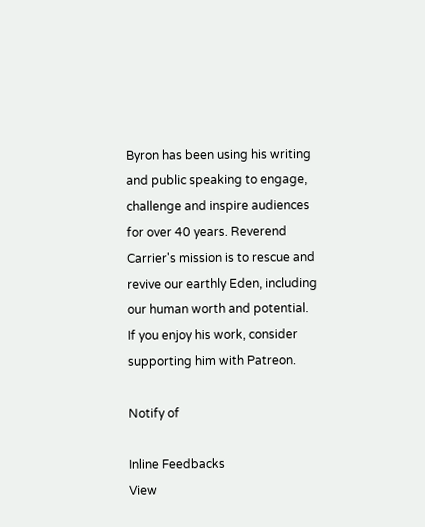Byron has been using his writing and public speaking to engage, challenge and inspire audiences for over 40 years. Reverend Carrier's mission is to rescue and revive our earthly Eden, including our human worth and potential. If you enjoy his work, consider supporting him with Patreon.

Notify of

Inline Feedbacks
View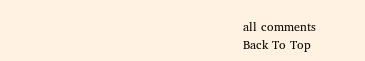all comments
Back To Top